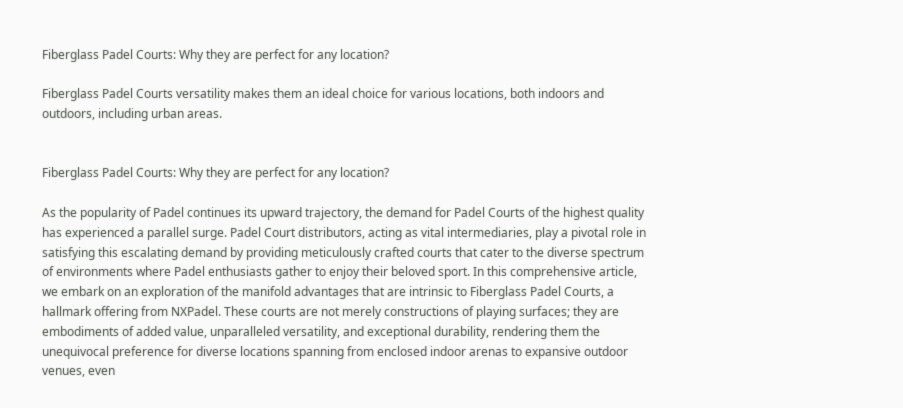Fiberglass Padel Courts: Why they are perfect for any location?

Fiberglass Padel Courts versatility makes them an ideal choice for various locations, both indoors and outdoors, including urban areas.


Fiberglass Padel Courts: Why they are perfect for any location?

As the popularity of Padel continues its upward trajectory, the demand for Padel Courts of the highest quality has experienced a parallel surge. Padel Court distributors, acting as vital intermediaries, play a pivotal role in satisfying this escalating demand by providing meticulously crafted courts that cater to the diverse spectrum of environments where Padel enthusiasts gather to enjoy their beloved sport. In this comprehensive article, we embark on an exploration of the manifold advantages that are intrinsic to Fiberglass Padel Courts, a hallmark offering from NXPadel. These courts are not merely constructions of playing surfaces; they are embodiments of added value, unparalleled versatility, and exceptional durability, rendering them the unequivocal preference for diverse locations spanning from enclosed indoor arenas to expansive outdoor venues, even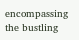encompassing the bustling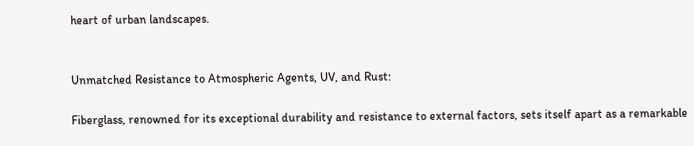heart of urban landscapes.


Unmatched Resistance to Atmospheric Agents, UV, and Rust:

Fiberglass, renowned for its exceptional durability and resistance to external factors, sets itself apart as a remarkable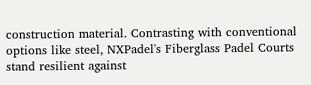construction material. Contrasting with conventional options like steel, NXPadel's Fiberglass Padel Courts stand resilient against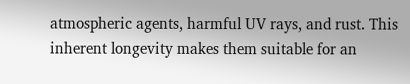atmospheric agents, harmful UV rays, and rust. This inherent longevity makes them suitable for an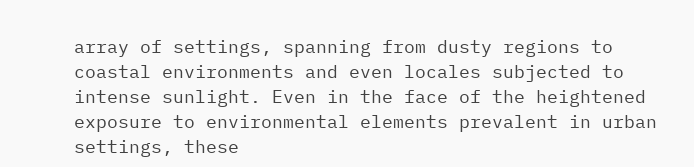array of settings, spanning from dusty regions to coastal environments and even locales subjected to intense sunlight. Even in the face of the heightened exposure to environmental elements prevalent in urban settings, these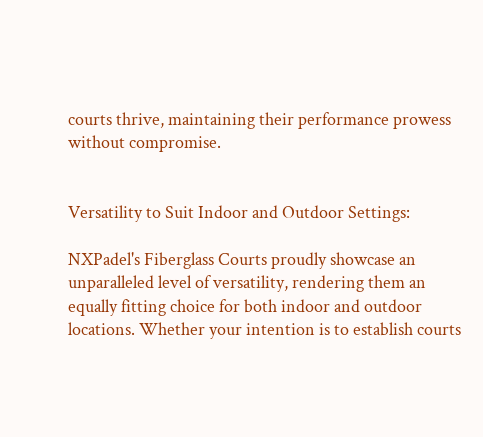courts thrive, maintaining their performance prowess without compromise.


Versatility to Suit Indoor and Outdoor Settings:

NXPadel's Fiberglass Courts proudly showcase an unparalleled level of versatility, rendering them an equally fitting choice for both indoor and outdoor locations. Whether your intention is to establish courts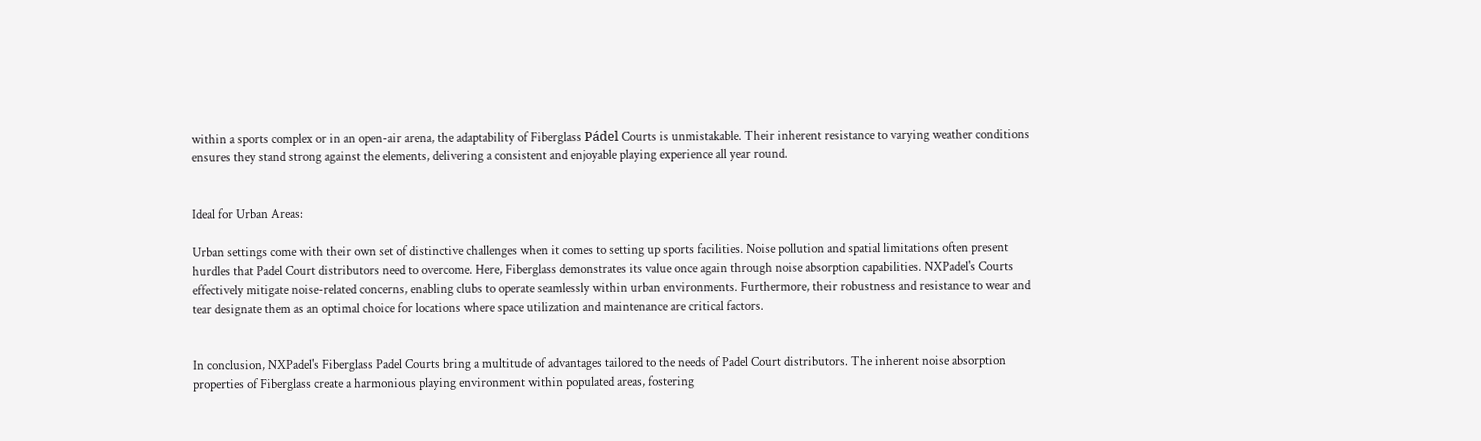within a sports complex or in an open-air arena, the adaptability of Fiberglass Pádel Courts is unmistakable. Their inherent resistance to varying weather conditions ensures they stand strong against the elements, delivering a consistent and enjoyable playing experience all year round.


Ideal for Urban Areas:

Urban settings come with their own set of distinctive challenges when it comes to setting up sports facilities. Noise pollution and spatial limitations often present hurdles that Padel Court distributors need to overcome. Here, Fiberglass demonstrates its value once again through noise absorption capabilities. NXPadel's Courts effectively mitigate noise-related concerns, enabling clubs to operate seamlessly within urban environments. Furthermore, their robustness and resistance to wear and tear designate them as an optimal choice for locations where space utilization and maintenance are critical factors.


In conclusion, NXPadel's Fiberglass Padel Courts bring a multitude of advantages tailored to the needs of Padel Court distributors. The inherent noise absorption properties of Fiberglass create a harmonious playing environment within populated areas, fostering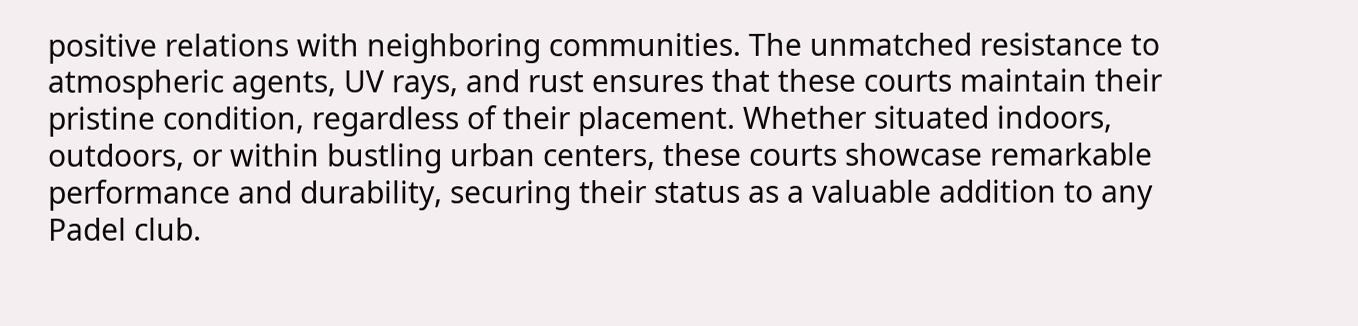positive relations with neighboring communities. The unmatched resistance to atmospheric agents, UV rays, and rust ensures that these courts maintain their pristine condition, regardless of their placement. Whether situated indoors, outdoors, or within bustling urban centers, these courts showcase remarkable performance and durability, securing their status as a valuable addition to any Padel club.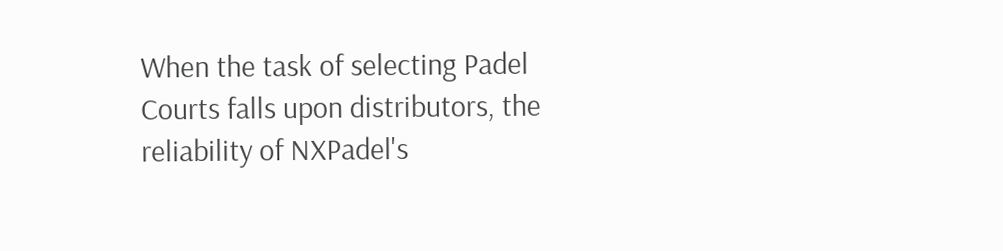When the task of selecting Padel Courts falls upon distributors, the reliability of NXPadel's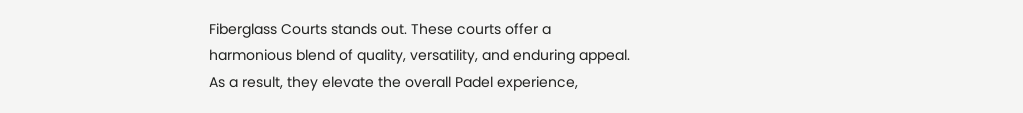Fiberglass Courts stands out. These courts offer a harmonious blend of quality, versatility, and enduring appeal. As a result, they elevate the overall Padel experience,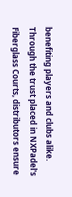benefiting players and clubs alike. Through the trust placed in NXPadel's Fiberglass Courts, distributors ensure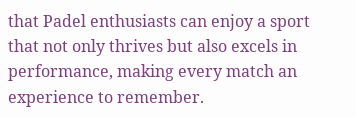that Padel enthusiasts can enjoy a sport that not only thrives but also excels in performance, making every match an experience to remember.